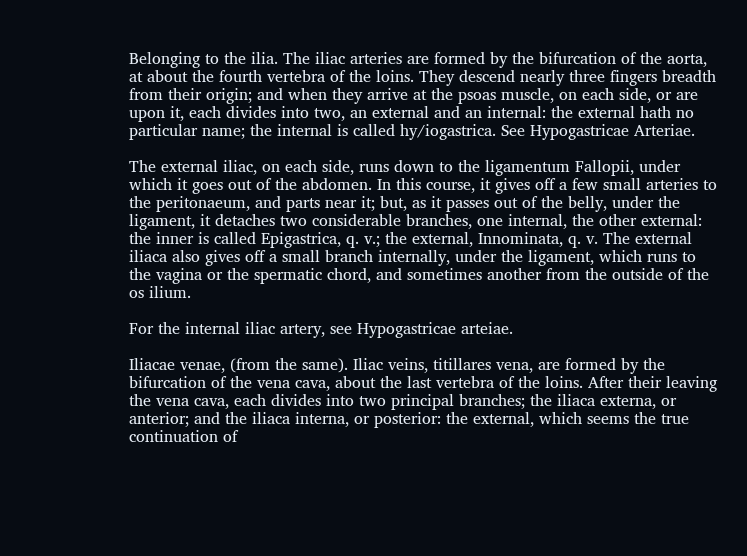Belonging to the ilia. The iliac arteries are formed by the bifurcation of the aorta, at about the fourth vertebra of the loins. They descend nearly three fingers breadth from their origin; and when they arrive at the psoas muscle, on each side, or are upon it, each divides into two, an external and an internal: the external hath no particular name; the internal is called hy/iogastrica. See Hypogastricae Arteriae.

The external iliac, on each side, runs down to the ligamentum Fallopii, under which it goes out of the abdomen. In this course, it gives off a few small arteries to the peritonaeum, and parts near it; but, as it passes out of the belly, under the ligament, it detaches two considerable branches, one internal, the other external: the inner is called Epigastrica, q. v.; the external, Innominata, q. v. The external iliaca also gives off a small branch internally, under the ligament, which runs to the vagina or the spermatic chord, and sometimes another from the outside of the os ilium.

For the internal iliac artery, see Hypogastricae arteiae.

Iliacae venae, (from the same). Iliac veins, titillares vena, are formed by the bifurcation of the vena cava, about the last vertebra of the loins. After their leaving the vena cava, each divides into two principal branches; the iliaca externa, or anterior; and the iliaca interna, or posterior: the external, which seems the true continuation of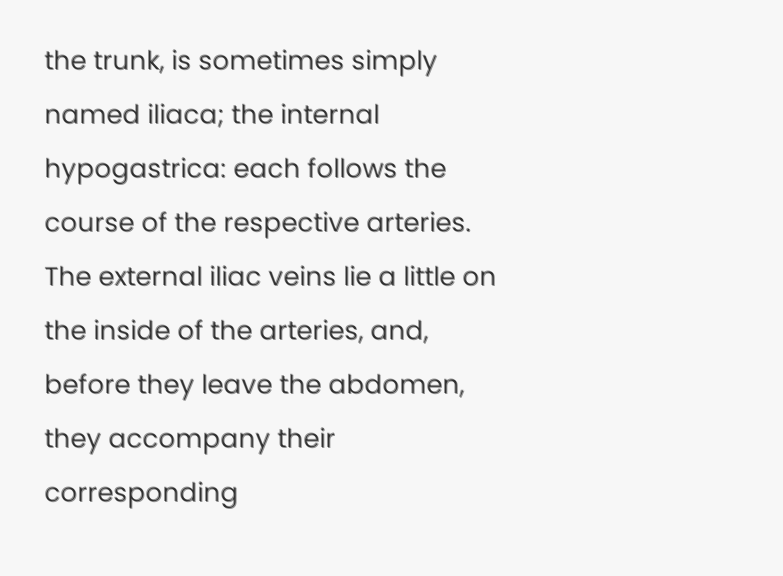the trunk, is sometimes simply named iliaca; the internal hypogastrica: each follows the course of the respective arteries. The external iliac veins lie a little on the inside of the arteries, and, before they leave the abdomen, they accompany their corresponding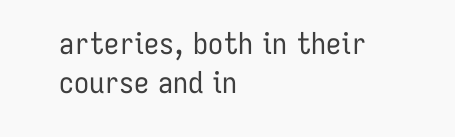arteries, both in their course and in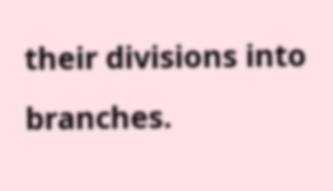their divisions into branches.